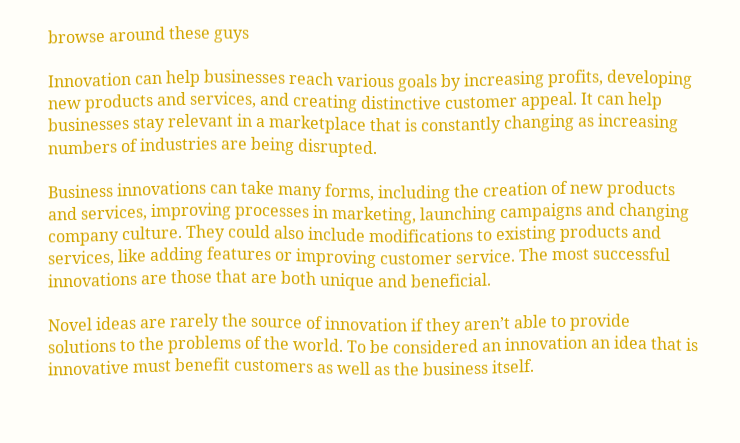browse around these guys

Innovation can help businesses reach various goals by increasing profits, developing new products and services, and creating distinctive customer appeal. It can help businesses stay relevant in a marketplace that is constantly changing as increasing numbers of industries are being disrupted.

Business innovations can take many forms, including the creation of new products and services, improving processes in marketing, launching campaigns and changing company culture. They could also include modifications to existing products and services, like adding features or improving customer service. The most successful innovations are those that are both unique and beneficial.

Novel ideas are rarely the source of innovation if they aren’t able to provide solutions to the problems of the world. To be considered an innovation an idea that is innovative must benefit customers as well as the business itself.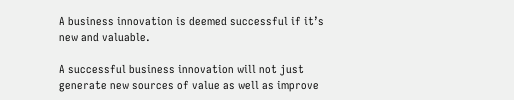A business innovation is deemed successful if it’s new and valuable.

A successful business innovation will not just generate new sources of value as well as improve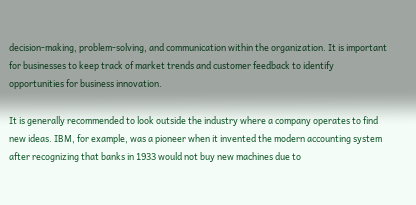decision-making, problem-solving, and communication within the organization. It is important for businesses to keep track of market trends and customer feedback to identify opportunities for business innovation.

It is generally recommended to look outside the industry where a company operates to find new ideas. IBM, for example, was a pioneer when it invented the modern accounting system after recognizing that banks in 1933 would not buy new machines due to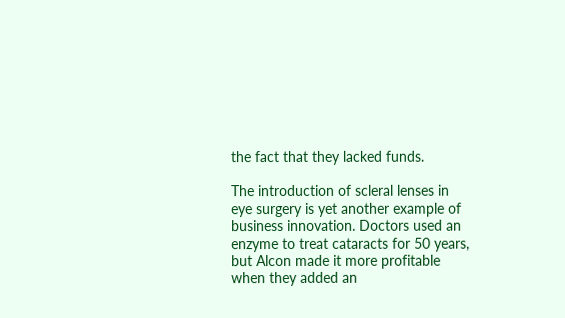the fact that they lacked funds.

The introduction of scleral lenses in eye surgery is yet another example of business innovation. Doctors used an enzyme to treat cataracts for 50 years, but Alcon made it more profitable when they added an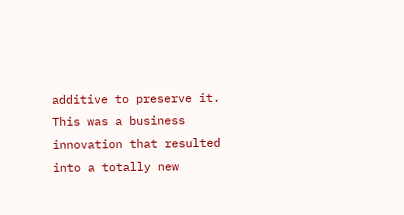additive to preserve it. This was a business innovation that resulted into a totally new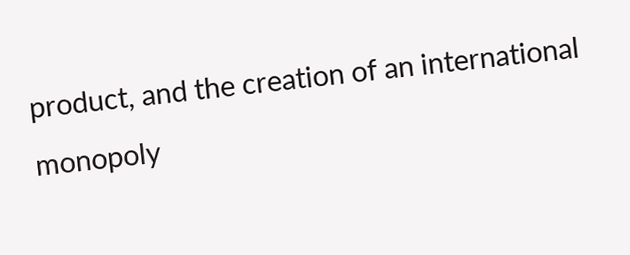product, and the creation of an international monopoly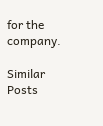for the company.

Similar Posts